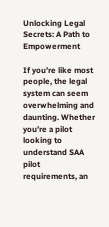Unlocking Legal Secrets: A Path to Empowerment

If you’re like most people, the legal system can seem overwhelming and daunting. Whether you’re a pilot looking to understand SAA pilot requirements, an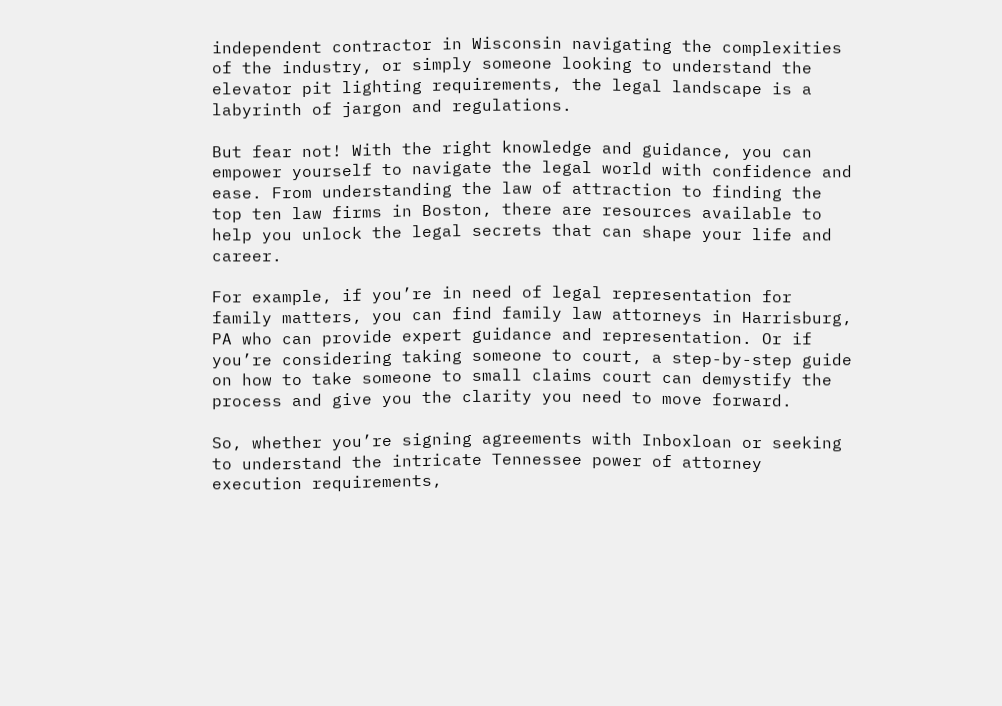independent contractor in Wisconsin navigating the complexities of the industry, or simply someone looking to understand the elevator pit lighting requirements, the legal landscape is a labyrinth of jargon and regulations.

But fear not! With the right knowledge and guidance, you can empower yourself to navigate the legal world with confidence and ease. From understanding the law of attraction to finding the top ten law firms in Boston, there are resources available to help you unlock the legal secrets that can shape your life and career.

For example, if you’re in need of legal representation for family matters, you can find family law attorneys in Harrisburg, PA who can provide expert guidance and representation. Or if you’re considering taking someone to court, a step-by-step guide on how to take someone to small claims court can demystify the process and give you the clarity you need to move forward.

So, whether you’re signing agreements with Inboxloan or seeking to understand the intricate Tennessee power of attorney execution requirements,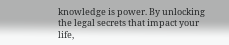knowledge is power. By unlocking the legal secrets that impact your life,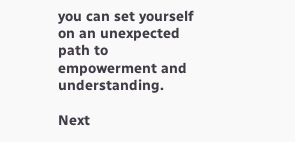you can set yourself on an unexpected path to empowerment and understanding.

Next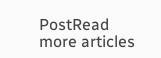PostRead more articles